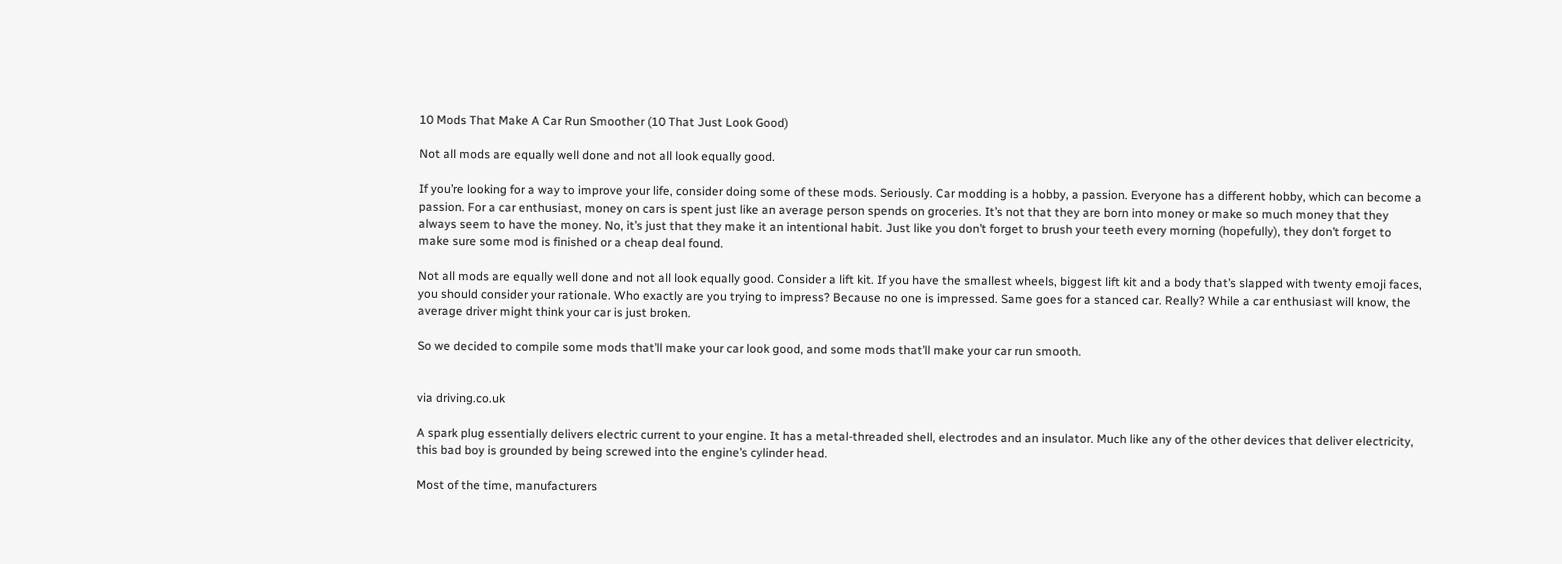10 Mods That Make A Car Run Smoother (10 That Just Look Good)

Not all mods are equally well done and not all look equally good.

If you’re looking for a way to improve your life, consider doing some of these mods. Seriously. Car modding is a hobby, a passion. Everyone has a different hobby, which can become a passion. For a car enthusiast, money on cars is spent just like an average person spends on groceries. It’s not that they are born into money or make so much money that they always seem to have the money. No, it’s just that they make it an intentional habit. Just like you don’t forget to brush your teeth every morning (hopefully), they don’t forget to make sure some mod is finished or a cheap deal found.

Not all mods are equally well done and not all look equally good. Consider a lift kit. If you have the smallest wheels, biggest lift kit and a body that’s slapped with twenty emoji faces, you should consider your rationale. Who exactly are you trying to impress? Because no one is impressed. Same goes for a stanced car. Really? While a car enthusiast will know, the average driver might think your car is just broken.

So we decided to compile some mods that’ll make your car look good, and some mods that’ll make your car run smooth.


via driving.co.uk

A spark plug essentially delivers electric current to your engine. It has a metal-threaded shell, electrodes and an insulator. Much like any of the other devices that deliver electricity, this bad boy is grounded by being screwed into the engine’s cylinder head.

Most of the time, manufacturers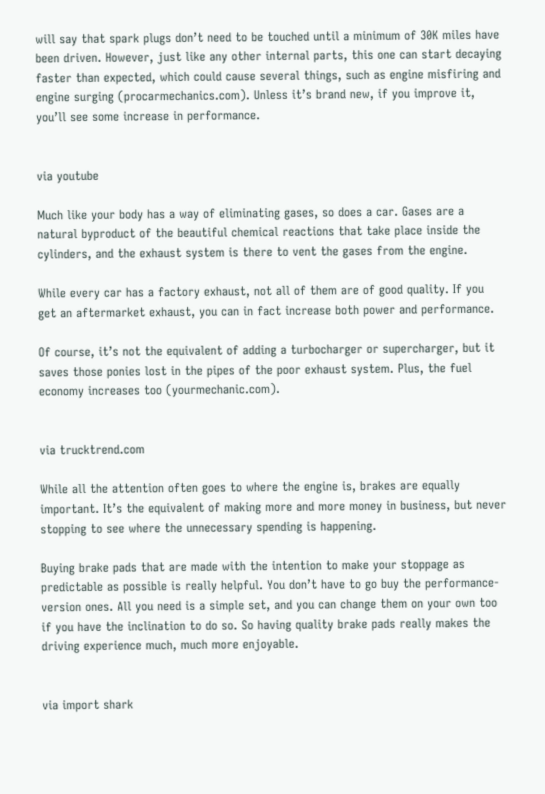will say that spark plugs don’t need to be touched until a minimum of 30K miles have been driven. However, just like any other internal parts, this one can start decaying faster than expected, which could cause several things, such as engine misfiring and engine surging (procarmechanics.com). Unless it’s brand new, if you improve it, you’ll see some increase in performance.


via youtube

Much like your body has a way of eliminating gases, so does a car. Gases are a natural byproduct of the beautiful chemical reactions that take place inside the cylinders, and the exhaust system is there to vent the gases from the engine.

While every car has a factory exhaust, not all of them are of good quality. If you get an aftermarket exhaust, you can in fact increase both power and performance.

Of course, it’s not the equivalent of adding a turbocharger or supercharger, but it saves those ponies lost in the pipes of the poor exhaust system. Plus, the fuel economy increases too (yourmechanic.com).


via trucktrend.com

While all the attention often goes to where the engine is, brakes are equally important. It’s the equivalent of making more and more money in business, but never stopping to see where the unnecessary spending is happening.

Buying brake pads that are made with the intention to make your stoppage as predictable as possible is really helpful. You don’t have to go buy the performance-version ones. All you need is a simple set, and you can change them on your own too if you have the inclination to do so. So having quality brake pads really makes the driving experience much, much more enjoyable.


via import shark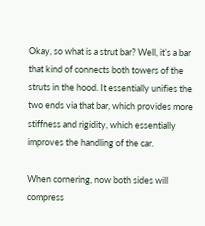Okay, so what is a strut bar? Well, it’s a bar that kind of connects both towers of the struts in the hood. It essentially unifies the two ends via that bar, which provides more stiffness and rigidity, which essentially improves the handling of the car.

When cornering, now both sides will compress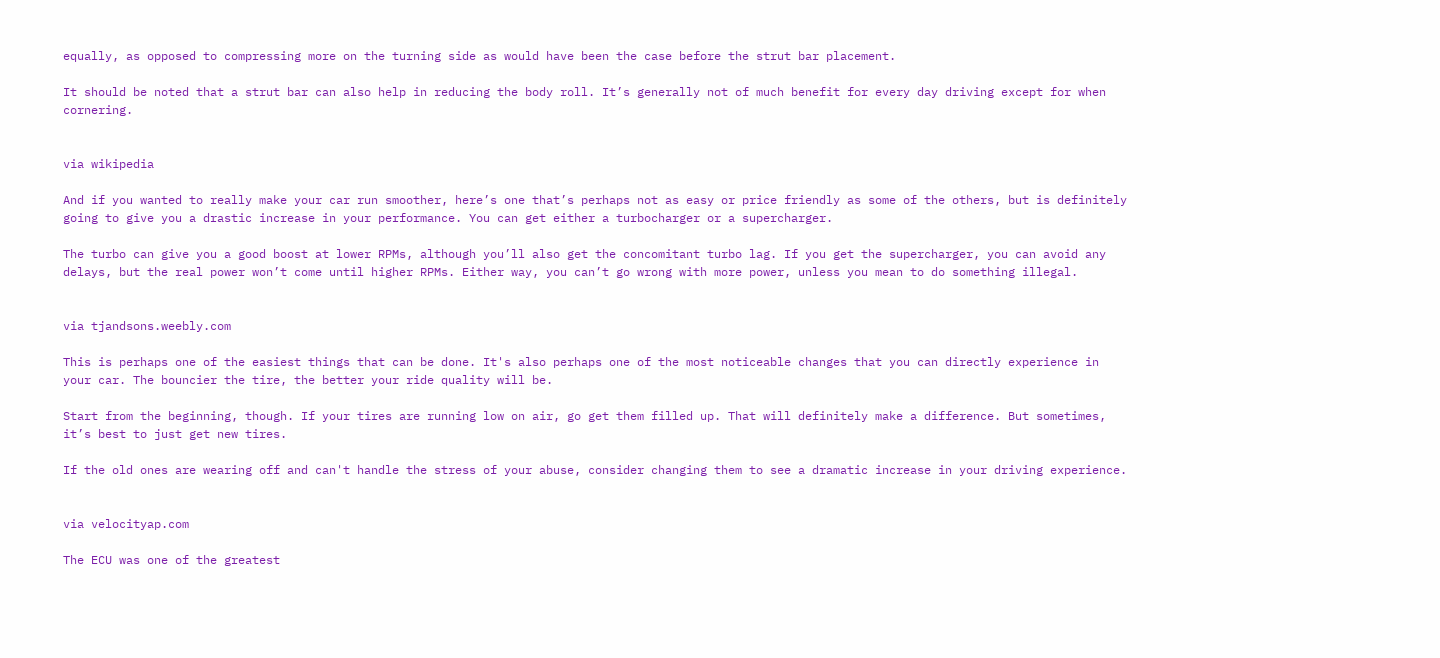equally, as opposed to compressing more on the turning side as would have been the case before the strut bar placement.

It should be noted that a strut bar can also help in reducing the body roll. It’s generally not of much benefit for every day driving except for when cornering.


via wikipedia

And if you wanted to really make your car run smoother, here’s one that’s perhaps not as easy or price friendly as some of the others, but is definitely going to give you a drastic increase in your performance. You can get either a turbocharger or a supercharger.

The turbo can give you a good boost at lower RPMs, although you’ll also get the concomitant turbo lag. If you get the supercharger, you can avoid any delays, but the real power won’t come until higher RPMs. Either way, you can’t go wrong with more power, unless you mean to do something illegal.


via tjandsons.weebly.com

This is perhaps one of the easiest things that can be done. It's also perhaps one of the most noticeable changes that you can directly experience in your car. The bouncier the tire, the better your ride quality will be.

Start from the beginning, though. If your tires are running low on air, go get them filled up. That will definitely make a difference. But sometimes, it’s best to just get new tires.

If the old ones are wearing off and can't handle the stress of your abuse, consider changing them to see a dramatic increase in your driving experience.


via velocityap.com

The ECU was one of the greatest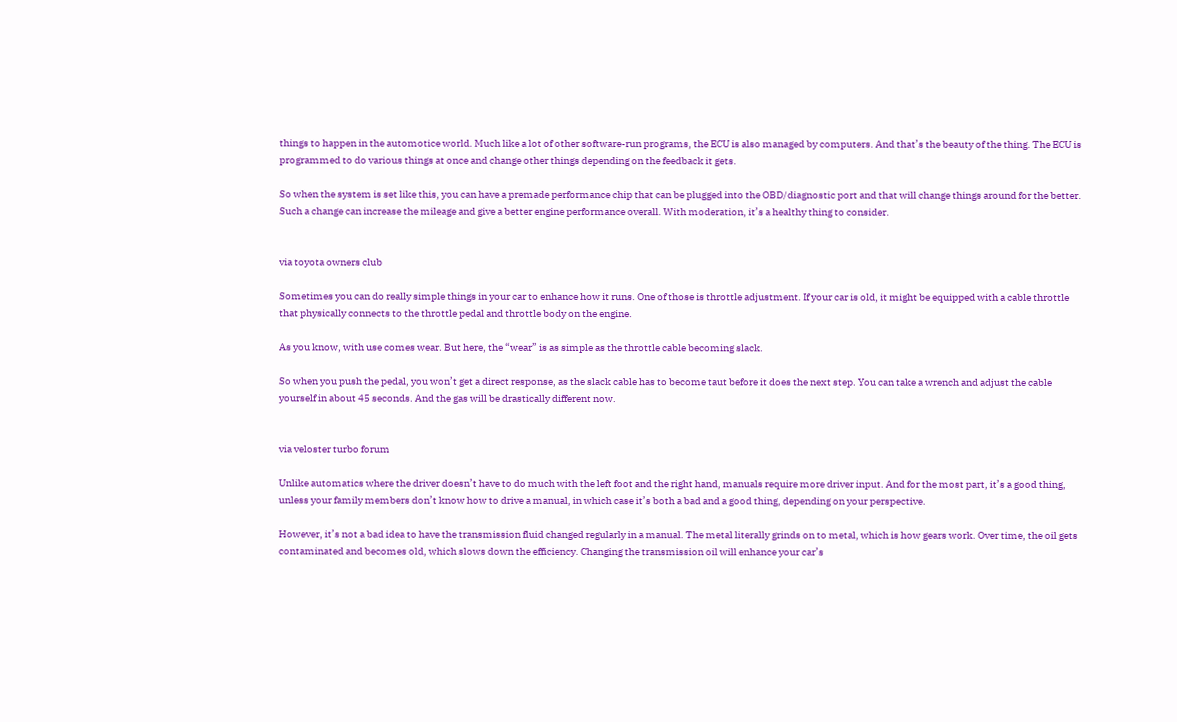things to happen in the automotice world. Much like a lot of other software-run programs, the ECU is also managed by computers. And that’s the beauty of the thing. The ECU is programmed to do various things at once and change other things depending on the feedback it gets.

So when the system is set like this, you can have a premade performance chip that can be plugged into the OBD/diagnostic port and that will change things around for the better. Such a change can increase the mileage and give a better engine performance overall. With moderation, it’s a healthy thing to consider.


via toyota owners club

Sometimes you can do really simple things in your car to enhance how it runs. One of those is throttle adjustment. If your car is old, it might be equipped with a cable throttle that physically connects to the throttle pedal and throttle body on the engine.

As you know, with use comes wear. But here, the “wear” is as simple as the throttle cable becoming slack.

So when you push the pedal, you won’t get a direct response, as the slack cable has to become taut before it does the next step. You can take a wrench and adjust the cable yourself in about 45 seconds. And the gas will be drastically different now.


via veloster turbo forum

Unlike automatics where the driver doesn’t have to do much with the left foot and the right hand, manuals require more driver input. And for the most part, it’s a good thing, unless your family members don’t know how to drive a manual, in which case it’s both a bad and a good thing, depending on your perspective.

However, it’s not a bad idea to have the transmission fluid changed regularly in a manual. The metal literally grinds on to metal, which is how gears work. Over time, the oil gets contaminated and becomes old, which slows down the efficiency. Changing the transmission oil will enhance your car’s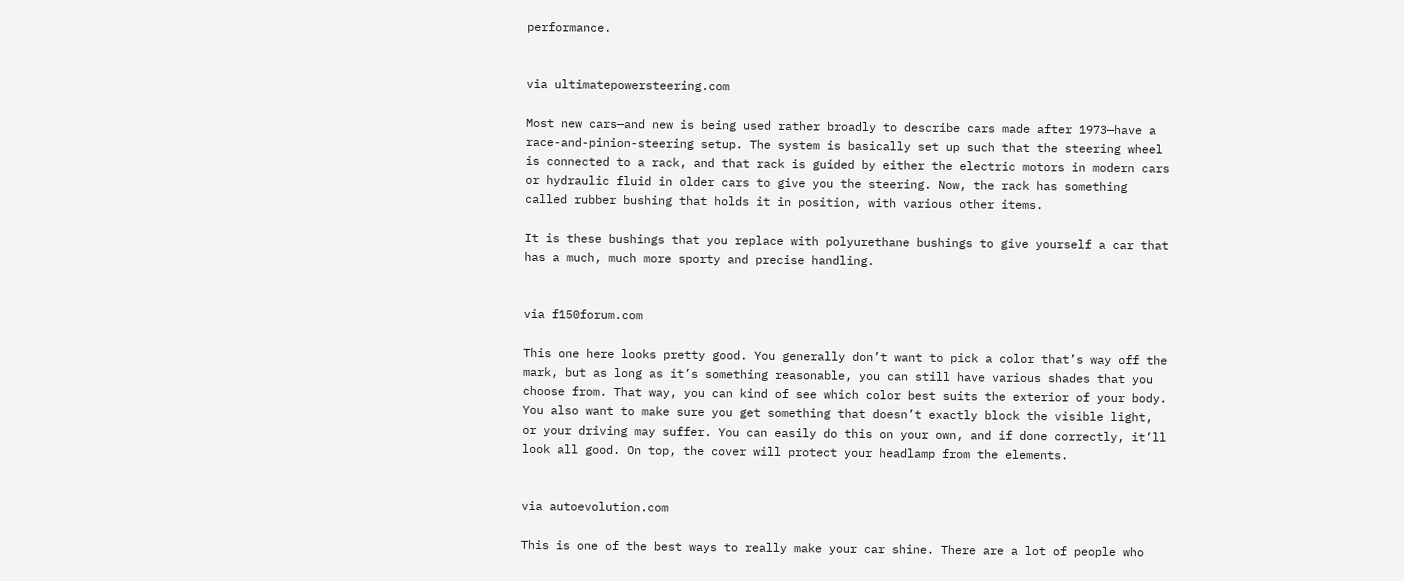performance.


via ultimatepowersteering.com

Most new cars—and new is being used rather broadly to describe cars made after 1973—have a race-and-pinion-steering setup. The system is basically set up such that the steering wheel is connected to a rack, and that rack is guided by either the electric motors in modern cars or hydraulic fluid in older cars to give you the steering. Now, the rack has something called rubber bushing that holds it in position, with various other items.

It is these bushings that you replace with polyurethane bushings to give yourself a car that has a much, much more sporty and precise handling.


via f150forum.com

This one here looks pretty good. You generally don’t want to pick a color that’s way off the mark, but as long as it’s something reasonable, you can still have various shades that you choose from. That way, you can kind of see which color best suits the exterior of your body. You also want to make sure you get something that doesn’t exactly block the visible light, or your driving may suffer. You can easily do this on your own, and if done correctly, it’ll look all good. On top, the cover will protect your headlamp from the elements.


via autoevolution.com

This is one of the best ways to really make your car shine. There are a lot of people who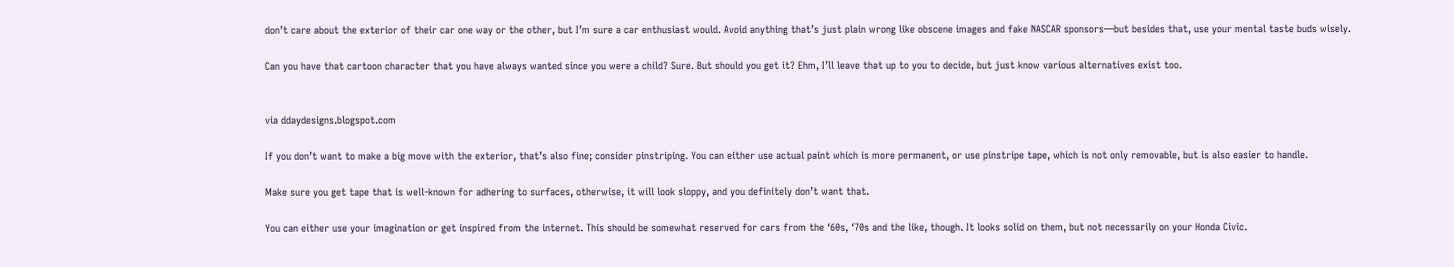don’t care about the exterior of their car one way or the other, but I’m sure a car enthusiast would. Avoid anything that’s just plain wrong like obscene images and fake NASCAR sponsors—but besides that, use your mental taste buds wisely.

Can you have that cartoon character that you have always wanted since you were a child? Sure. But should you get it? Ehm, I’ll leave that up to you to decide, but just know various alternatives exist too.


via ddaydesigns.blogspot.com

If you don’t want to make a big move with the exterior, that’s also fine; consider pinstriping. You can either use actual paint which is more permanent, or use pinstripe tape, which is not only removable, but is also easier to handle.

Make sure you get tape that is well-known for adhering to surfaces, otherwise, it will look sloppy, and you definitely don’t want that.

You can either use your imagination or get inspired from the internet. This should be somewhat reserved for cars from the ‘60s, ‘70s and the like, though. It looks solid on them, but not necessarily on your Honda Civic.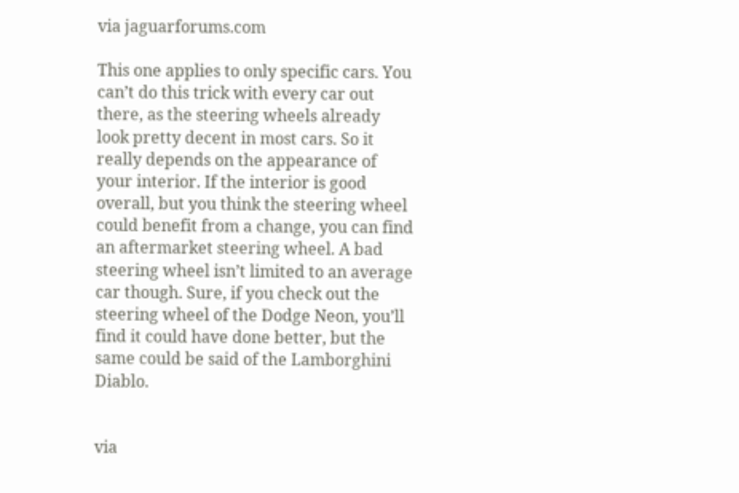via jaguarforums.com

This one applies to only specific cars. You can’t do this trick with every car out there, as the steering wheels already look pretty decent in most cars. So it really depends on the appearance of your interior. If the interior is good overall, but you think the steering wheel could benefit from a change, you can find an aftermarket steering wheel. A bad steering wheel isn’t limited to an average car though. Sure, if you check out the steering wheel of the Dodge Neon, you’ll find it could have done better, but the same could be said of the Lamborghini Diablo.


via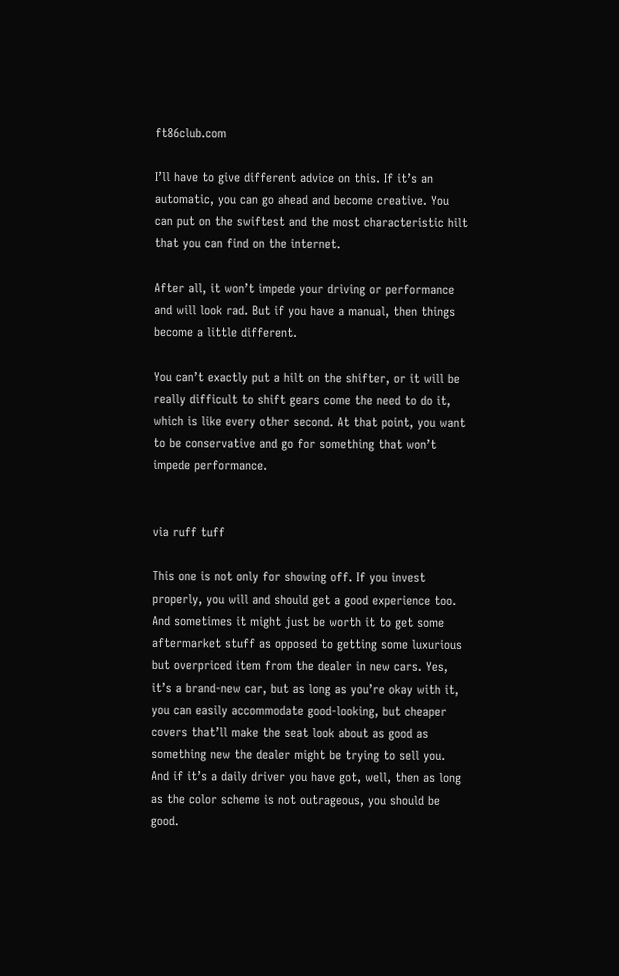ft86club.com

I’ll have to give different advice on this. If it’s an automatic, you can go ahead and become creative. You can put on the swiftest and the most characteristic hilt that you can find on the internet.

After all, it won’t impede your driving or performance and will look rad. But if you have a manual, then things become a little different.

You can’t exactly put a hilt on the shifter, or it will be really difficult to shift gears come the need to do it, which is like every other second. At that point, you want to be conservative and go for something that won’t impede performance.


via ruff tuff

This one is not only for showing off. If you invest properly, you will and should get a good experience too. And sometimes it might just be worth it to get some aftermarket stuff as opposed to getting some luxurious but overpriced item from the dealer in new cars. Yes, it’s a brand-new car, but as long as you’re okay with it, you can easily accommodate good-looking, but cheaper covers that’ll make the seat look about as good as something new the dealer might be trying to sell you. And if it’s a daily driver you have got, well, then as long as the color scheme is not outrageous, you should be good.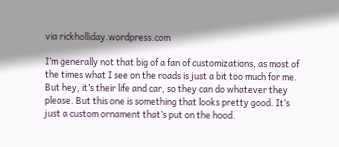via rickholliday.wordpress.com

I’m generally not that big of a fan of customizations, as most of the times what I see on the roads is just a bit too much for me. But hey, it’s their life and car, so they can do whatever they please. But this one is something that looks pretty good. It’s just a custom ornament that’s put on the hood.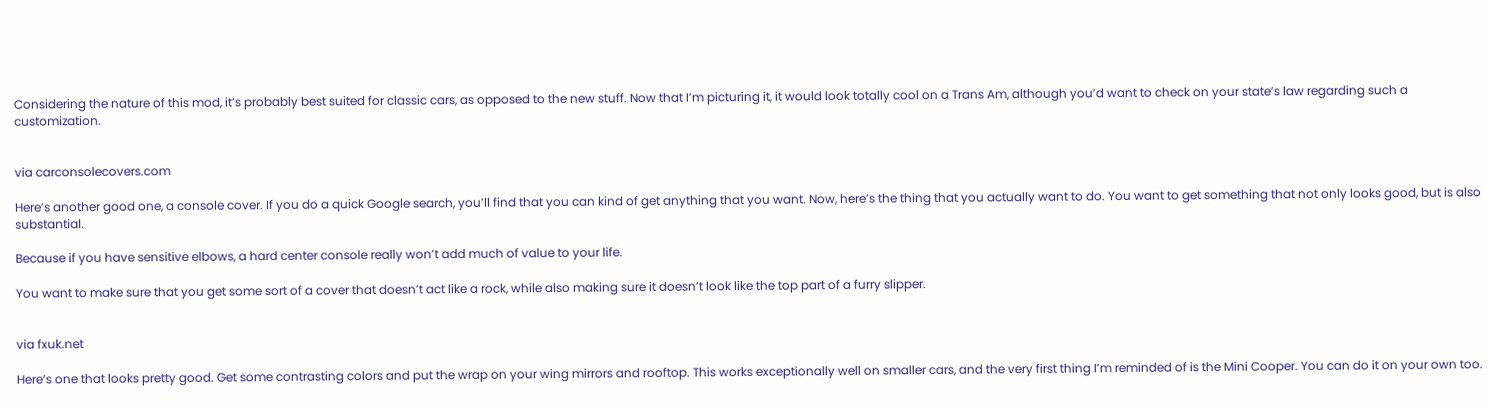Considering the nature of this mod, it’s probably best suited for classic cars, as opposed to the new stuff. Now that I’m picturing it, it would look totally cool on a Trans Am, although you’d want to check on your state’s law regarding such a customization.


via carconsolecovers.com

Here’s another good one, a console cover. If you do a quick Google search, you’ll find that you can kind of get anything that you want. Now, here’s the thing that you actually want to do. You want to get something that not only looks good, but is also substantial.

Because if you have sensitive elbows, a hard center console really won’t add much of value to your life.

You want to make sure that you get some sort of a cover that doesn’t act like a rock, while also making sure it doesn’t look like the top part of a furry slipper.


via fxuk.net

Here’s one that looks pretty good. Get some contrasting colors and put the wrap on your wing mirrors and rooftop. This works exceptionally well on smaller cars, and the very first thing I’m reminded of is the Mini Cooper. You can do it on your own too.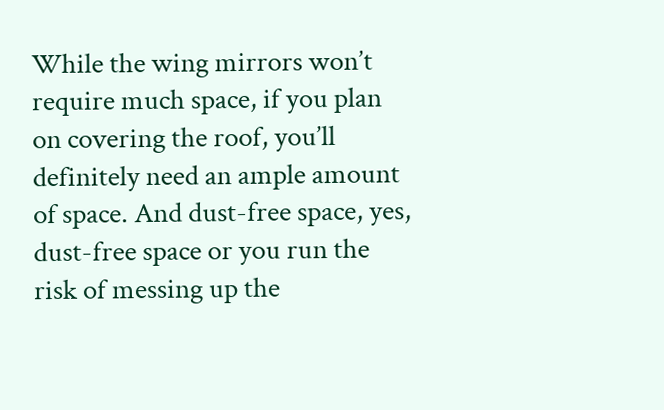While the wing mirrors won’t require much space, if you plan on covering the roof, you’ll definitely need an ample amount of space. And dust-free space, yes, dust-free space or you run the risk of messing up the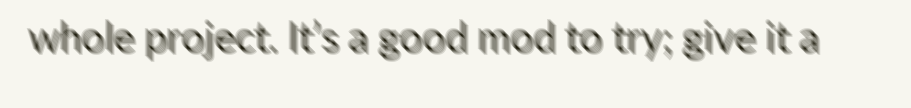whole project. It’s a good mod to try; give it a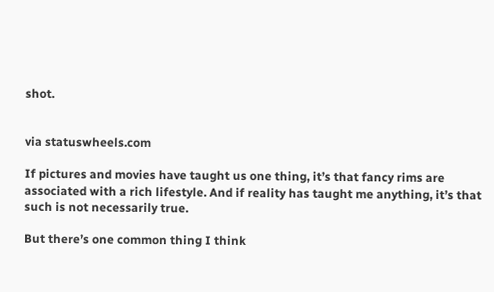shot.


via statuswheels.com

If pictures and movies have taught us one thing, it’s that fancy rims are associated with a rich lifestyle. And if reality has taught me anything, it’s that such is not necessarily true.

But there’s one common thing I think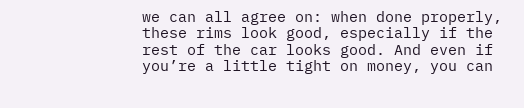we can all agree on: when done properly, these rims look good, especially if the rest of the car looks good. And even if you’re a little tight on money, you can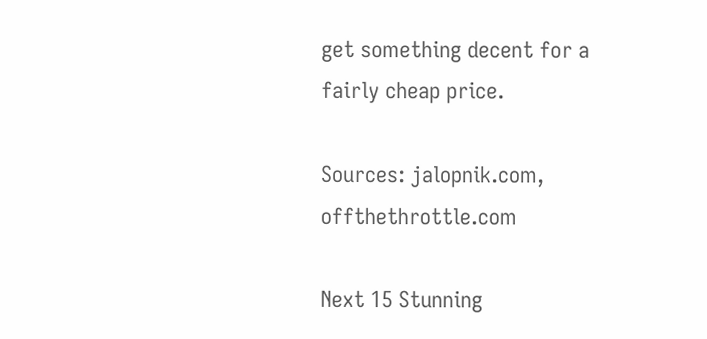get something decent for a fairly cheap price.

Sources: jalopnik.com, offthethrottle.com

Next 15 Stunning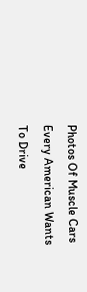Photos Of Muscle Cars Every American Wants To Drive